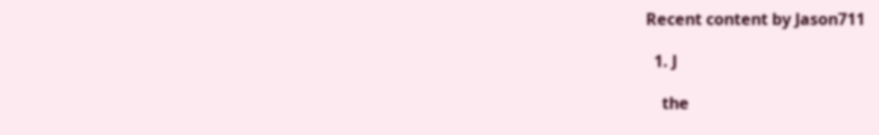Recent content by Jason711

  1. J

    the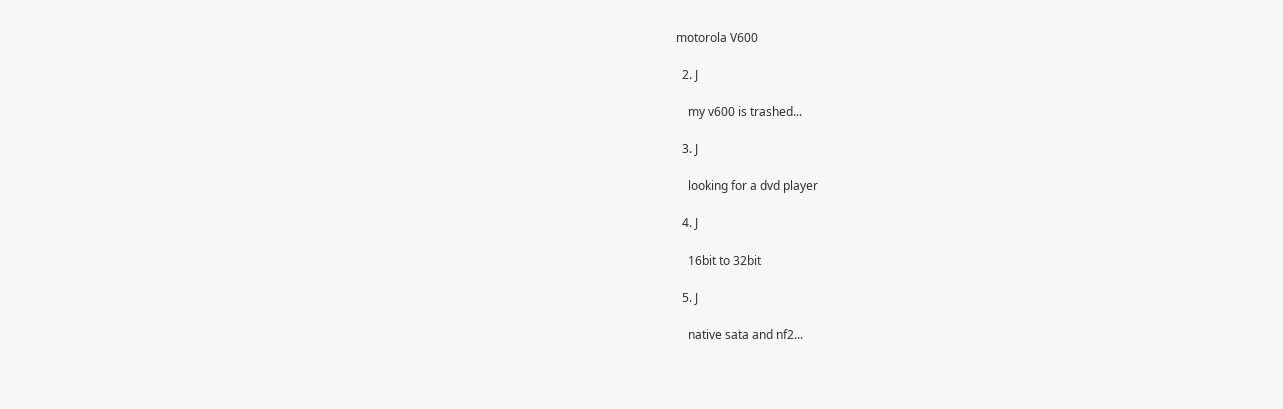motorola V600

  2. J

    my v600 is trashed...

  3. J

    looking for a dvd player

  4. J

    16bit to 32bit

  5. J

    native sata and nf2...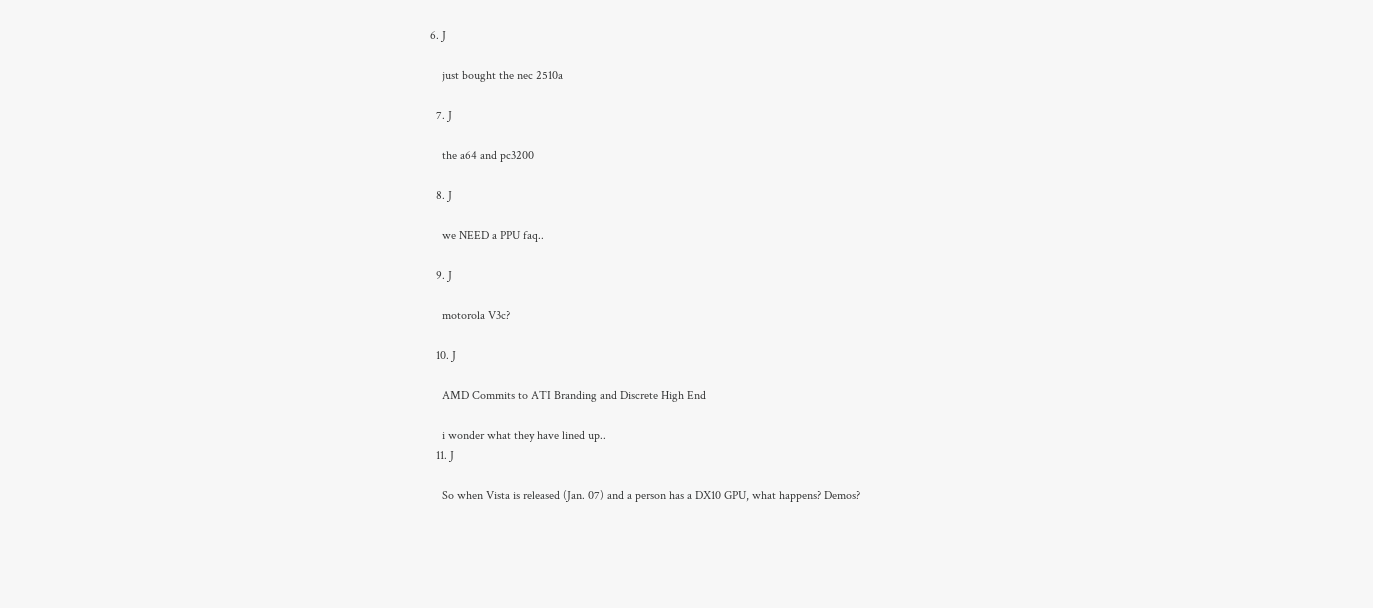6. J

    just bought the nec 2510a

  7. J

    the a64 and pc3200

  8. J

    we NEED a PPU faq..

  9. J

    motorola V3c?

  10. J

    AMD Commits to ATI Branding and Discrete High End

    i wonder what they have lined up..
  11. J

    So when Vista is released (Jan. 07) and a person has a DX10 GPU, what happens? Demos?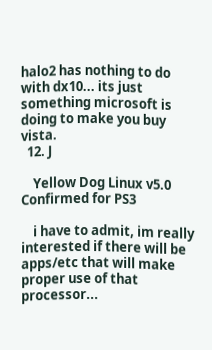halo2 has nothing to do with dx10... its just something microsoft is doing to make you buy vista.
  12. J

    Yellow Dog Linux v5.0 Confirmed for PS3

    i have to admit, im really interested if there will be apps/etc that will make proper use of that processor...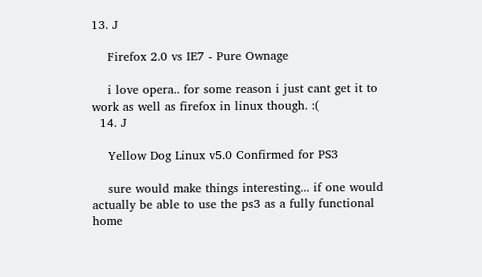13. J

    Firefox 2.0 vs IE7 - Pure Ownage

    i love opera.. for some reason i just cant get it to work as well as firefox in linux though. :(
  14. J

    Yellow Dog Linux v5.0 Confirmed for PS3

    sure would make things interesting... if one would actually be able to use the ps3 as a fully functional home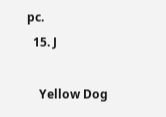pc.
  15. J

    Yellow Dog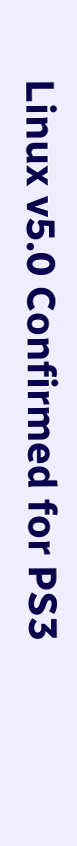Linux v5.0 Confirmed for PS3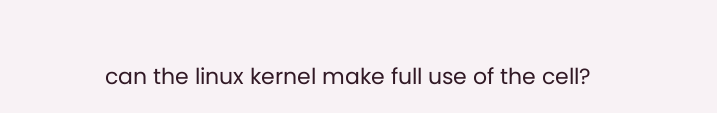can the linux kernel make full use of the cell?